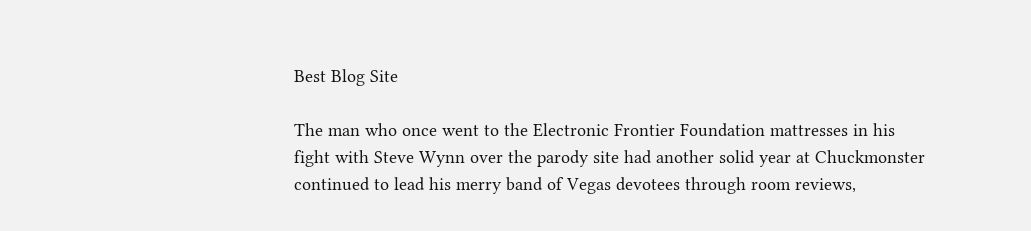Best Blog Site

The man who once went to the Electronic Frontier Foundation mattresses in his fight with Steve Wynn over the parody site had another solid year at Chuckmonster continued to lead his merry band of Vegas devotees through room reviews,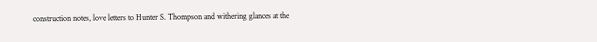construction notes, love letters to Hunter S. Thompson and withering glances at the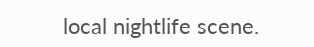local nightlife scene.